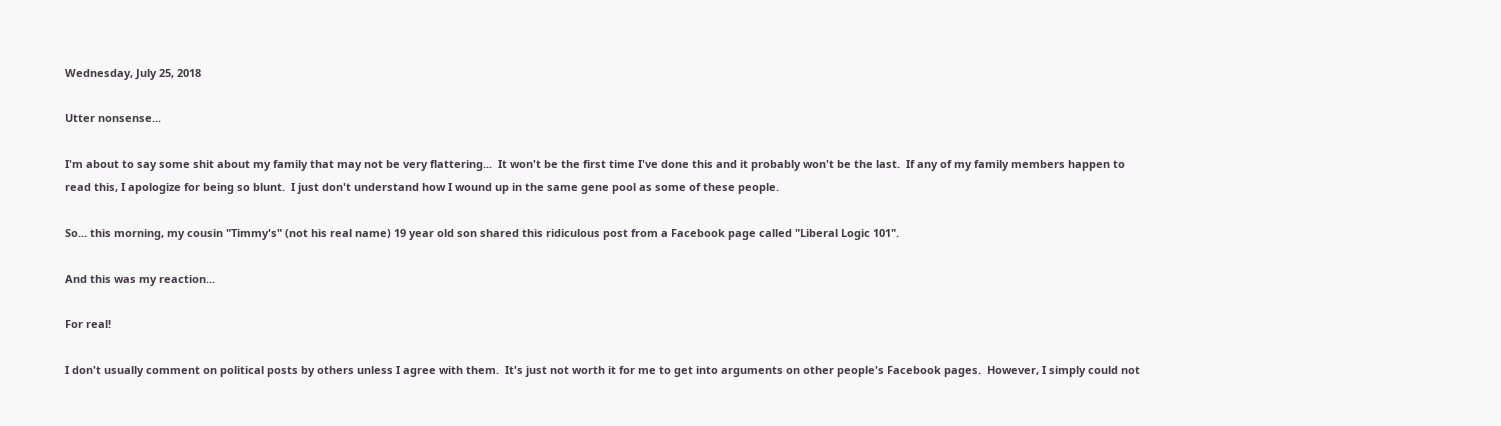Wednesday, July 25, 2018

Utter nonsense...

I'm about to say some shit about my family that may not be very flattering...  It won't be the first time I've done this and it probably won't be the last.  If any of my family members happen to read this, I apologize for being so blunt.  I just don't understand how I wound up in the same gene pool as some of these people.

So... this morning, my cousin "Timmy's" (not his real name) 19 year old son shared this ridiculous post from a Facebook page called "Liberal Logic 101".

And this was my reaction...

For real!

I don't usually comment on political posts by others unless I agree with them.  It's just not worth it for me to get into arguments on other people's Facebook pages.  However, I simply could not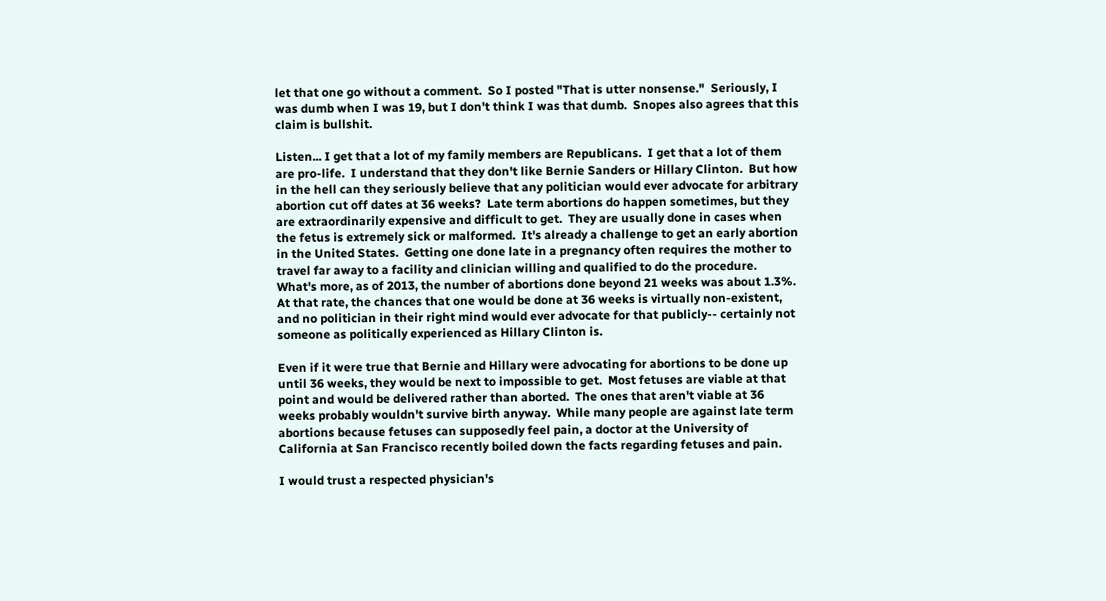let that one go without a comment.  So I posted "That is utter nonsense."  Seriously, I was dumb when I was 19, but I don't think I was that dumb.  Snopes also agrees that this claim is bullshit.

Listen... I get that a lot of my family members are Republicans.  I get that a lot of them are pro-life.  I understand that they don't like Bernie Sanders or Hillary Clinton.  But how in the hell can they seriously believe that any politician would ever advocate for arbitrary abortion cut off dates at 36 weeks?  Late term abortions do happen sometimes, but they are extraordinarily expensive and difficult to get.  They are usually done in cases when the fetus is extremely sick or malformed.  It's already a challenge to get an early abortion in the United States.  Getting one done late in a pregnancy often requires the mother to travel far away to a facility and clinician willing and qualified to do the procedure.  What's more, as of 2013, the number of abortions done beyond 21 weeks was about 1.3%.  At that rate, the chances that one would be done at 36 weeks is virtually non-existent, and no politician in their right mind would ever advocate for that publicly-- certainly not someone as politically experienced as Hillary Clinton is.

Even if it were true that Bernie and Hillary were advocating for abortions to be done up until 36 weeks, they would be next to impossible to get.  Most fetuses are viable at that point and would be delivered rather than aborted.  The ones that aren't viable at 36 weeks probably wouldn't survive birth anyway.  While many people are against late term abortions because fetuses can supposedly feel pain, a doctor at the University of California at San Francisco recently boiled down the facts regarding fetuses and pain.

I would trust a respected physician's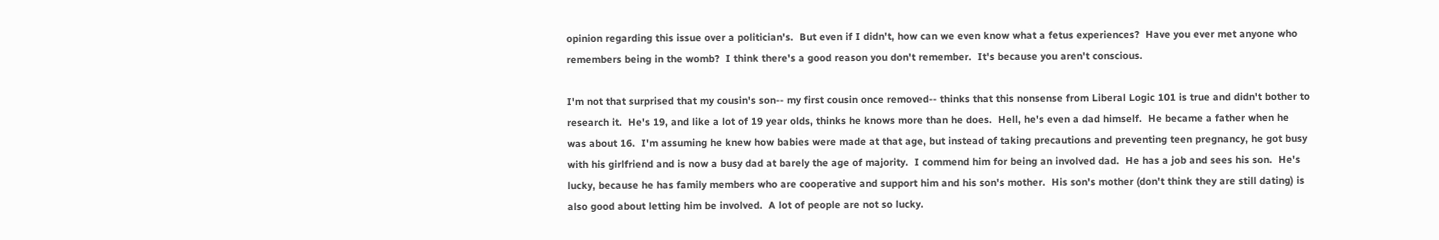opinion regarding this issue over a politician's.  But even if I didn't, how can we even know what a fetus experiences?  Have you ever met anyone who remembers being in the womb?  I think there's a good reason you don't remember.  It's because you aren't conscious.

I'm not that surprised that my cousin's son-- my first cousin once removed-- thinks that this nonsense from Liberal Logic 101 is true and didn't bother to research it.  He's 19, and like a lot of 19 year olds, thinks he knows more than he does.  Hell, he's even a dad himself.  He became a father when he was about 16.  I'm assuming he knew how babies were made at that age, but instead of taking precautions and preventing teen pregnancy, he got busy with his girlfriend and is now a busy dad at barely the age of majority.  I commend him for being an involved dad.  He has a job and sees his son.  He's lucky, because he has family members who are cooperative and support him and his son's mother.  His son's mother (don't think they are still dating) is also good about letting him be involved.  A lot of people are not so lucky.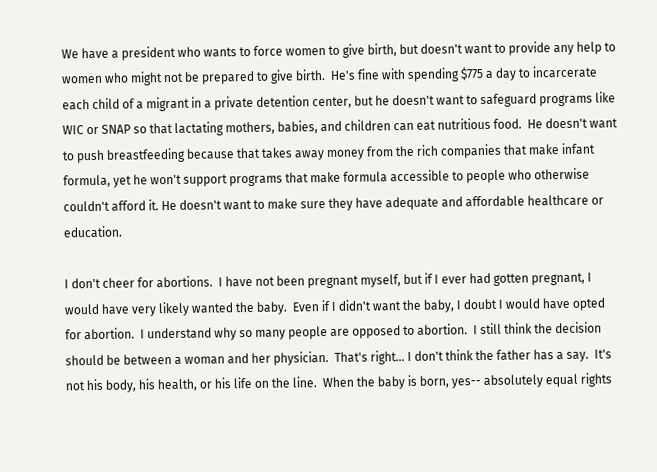We have a president who wants to force women to give birth, but doesn't want to provide any help to women who might not be prepared to give birth.  He's fine with spending $775 a day to incarcerate each child of a migrant in a private detention center, but he doesn't want to safeguard programs like WIC or SNAP so that lactating mothers, babies, and children can eat nutritious food.  He doesn't want to push breastfeeding because that takes away money from the rich companies that make infant formula, yet he won't support programs that make formula accessible to people who otherwise couldn't afford it. He doesn't want to make sure they have adequate and affordable healthcare or education.

I don't cheer for abortions.  I have not been pregnant myself, but if I ever had gotten pregnant, I would have very likely wanted the baby.  Even if I didn't want the baby, I doubt I would have opted for abortion.  I understand why so many people are opposed to abortion.  I still think the decision should be between a woman and her physician.  That's right... I don't think the father has a say.  It's not his body, his health, or his life on the line.  When the baby is born, yes-- absolutely equal rights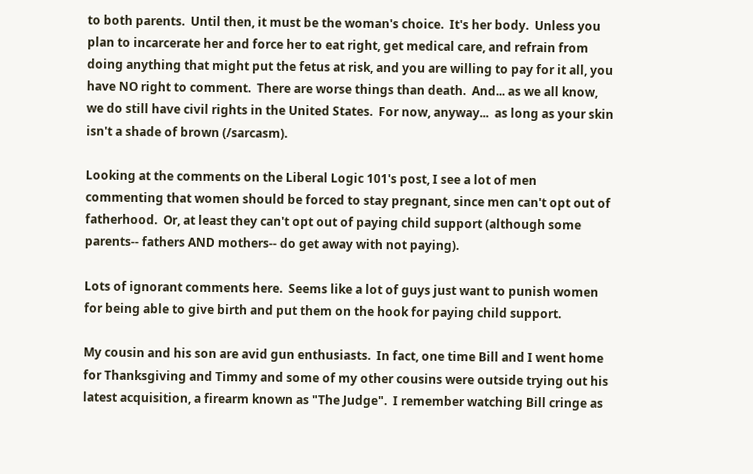to both parents.  Until then, it must be the woman's choice.  It's her body.  Unless you plan to incarcerate her and force her to eat right, get medical care, and refrain from doing anything that might put the fetus at risk, and you are willing to pay for it all, you have NO right to comment.  There are worse things than death.  And... as we all know, we do still have civil rights in the United States.  For now, anyway...  as long as your skin isn't a shade of brown (/sarcasm).

Looking at the comments on the Liberal Logic 101's post, I see a lot of men commenting that women should be forced to stay pregnant, since men can't opt out of fatherhood.  Or, at least they can't opt out of paying child support (although some parents-- fathers AND mothers-- do get away with not paying).

Lots of ignorant comments here.  Seems like a lot of guys just want to punish women for being able to give birth and put them on the hook for paying child support.

My cousin and his son are avid gun enthusiasts.  In fact, one time Bill and I went home for Thanksgiving and Timmy and some of my other cousins were outside trying out his latest acquisition, a firearm known as "The Judge".  I remember watching Bill cringe as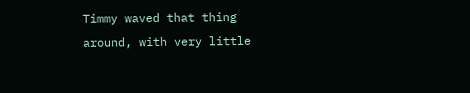Timmy waved that thing around, with very little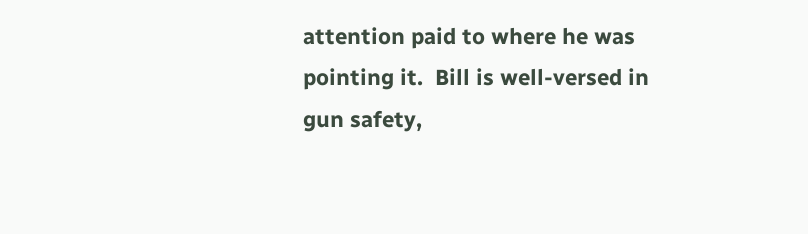attention paid to where he was pointing it.  Bill is well-versed in gun safety,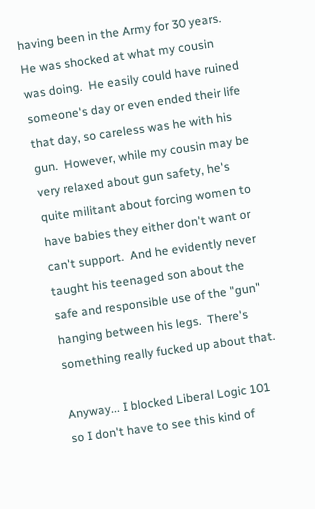having been in the Army for 30 years.  He was shocked at what my cousin was doing.  He easily could have ruined someone's day or even ended their life that day, so careless was he with his gun.  However, while my cousin may be very relaxed about gun safety, he's quite militant about forcing women to have babies they either don't want or can't support.  And he evidently never taught his teenaged son about the safe and responsible use of the "gun" hanging between his legs.  There's something really fucked up about that.

Anyway... I blocked Liberal Logic 101 so I don't have to see this kind of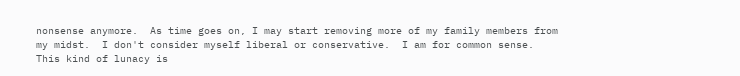nonsense anymore.  As time goes on, I may start removing more of my family members from my midst.  I don't consider myself liberal or conservative.  I am for common sense.  This kind of lunacy is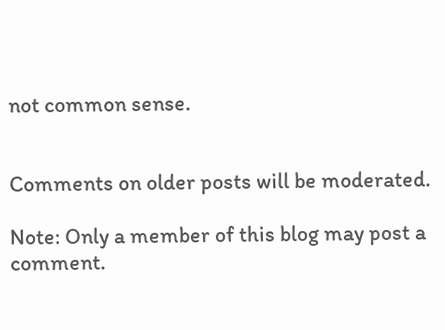not common sense.


Comments on older posts will be moderated.

Note: Only a member of this blog may post a comment.